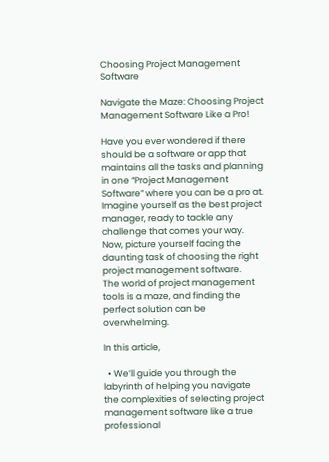Choosing Project Management Software

Navigate the Maze: Choosing Project Management Software Like a Pro!

Have you ever wondered if there should be a software or app that maintains all the tasks and planning in one “Project Management Software” where you can be a pro at.
Imagine yourself as the best project manager, ready to tackle any challenge that comes your way. Now, picture yourself facing the daunting task of choosing the right project management software.
The world of project management tools is a maze, and finding the perfect solution can be overwhelming.

In this article,

  • We’ll guide you through the labyrinth of helping you navigate the complexities of selecting project management software like a true professional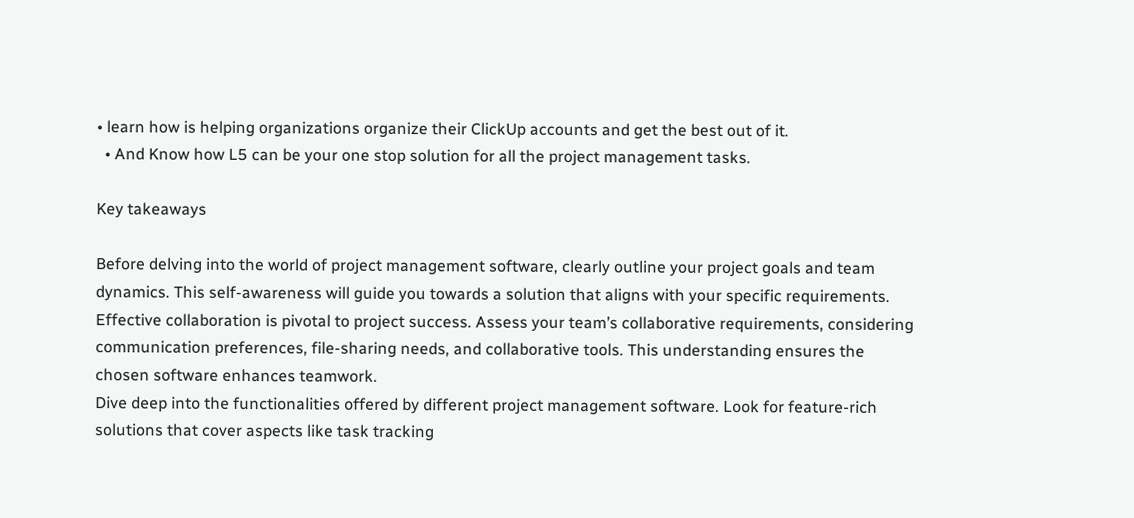• learn how is helping organizations organize their ClickUp accounts and get the best out of it.
  • And Know how L5 can be your one stop solution for all the project management tasks.

Key takeaways

Before delving into the world of project management software, clearly outline your project goals and team dynamics. This self-awareness will guide you towards a solution that aligns with your specific requirements.
Effective collaboration is pivotal to project success. Assess your team’s collaborative requirements, considering communication preferences, file-sharing needs, and collaborative tools. This understanding ensures the chosen software enhances teamwork.
Dive deep into the functionalities offered by different project management software. Look for feature-rich solutions that cover aspects like task tracking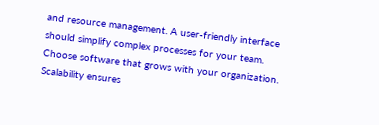and resource management. A user-friendly interface should simplify complex processes for your team.
Choose software that grows with your organization. Scalability ensures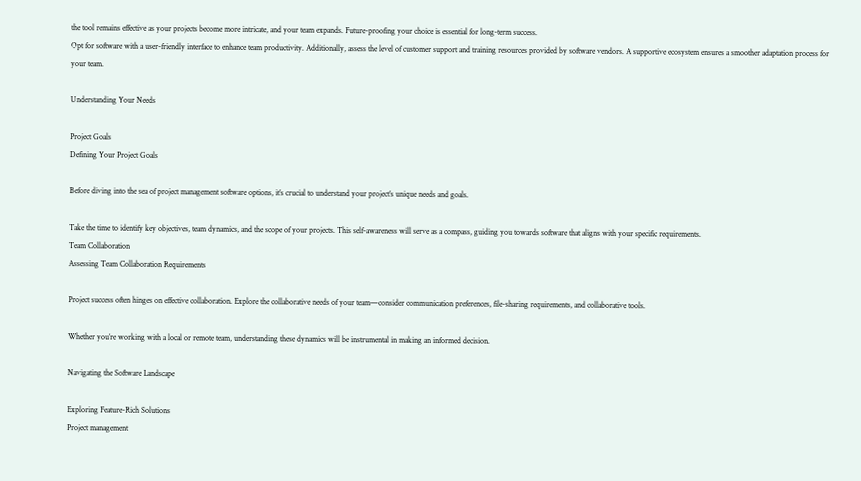the tool remains effective as your projects become more intricate, and your team expands. Future-proofing your choice is essential for long-term success.
Opt for software with a user-friendly interface to enhance team productivity. Additionally, assess the level of customer support and training resources provided by software vendors. A supportive ecosystem ensures a smoother adaptation process for your team.

Understanding Your Needs

Project Goals
Defining Your Project Goals

Before diving into the sea of project management software options, it’s crucial to understand your project’s unique needs and goals.

Take the time to identify key objectives, team dynamics, and the scope of your projects. This self-awareness will serve as a compass, guiding you towards software that aligns with your specific requirements.
Team Collaboration
Assessing Team Collaboration Requirements

Project success often hinges on effective collaboration. Explore the collaborative needs of your team—consider communication preferences, file-sharing requirements, and collaborative tools.

Whether you’re working with a local or remote team, understanding these dynamics will be instrumental in making an informed decision.

Navigating the Software Landscape

Exploring Feature-Rich Solutions
Project management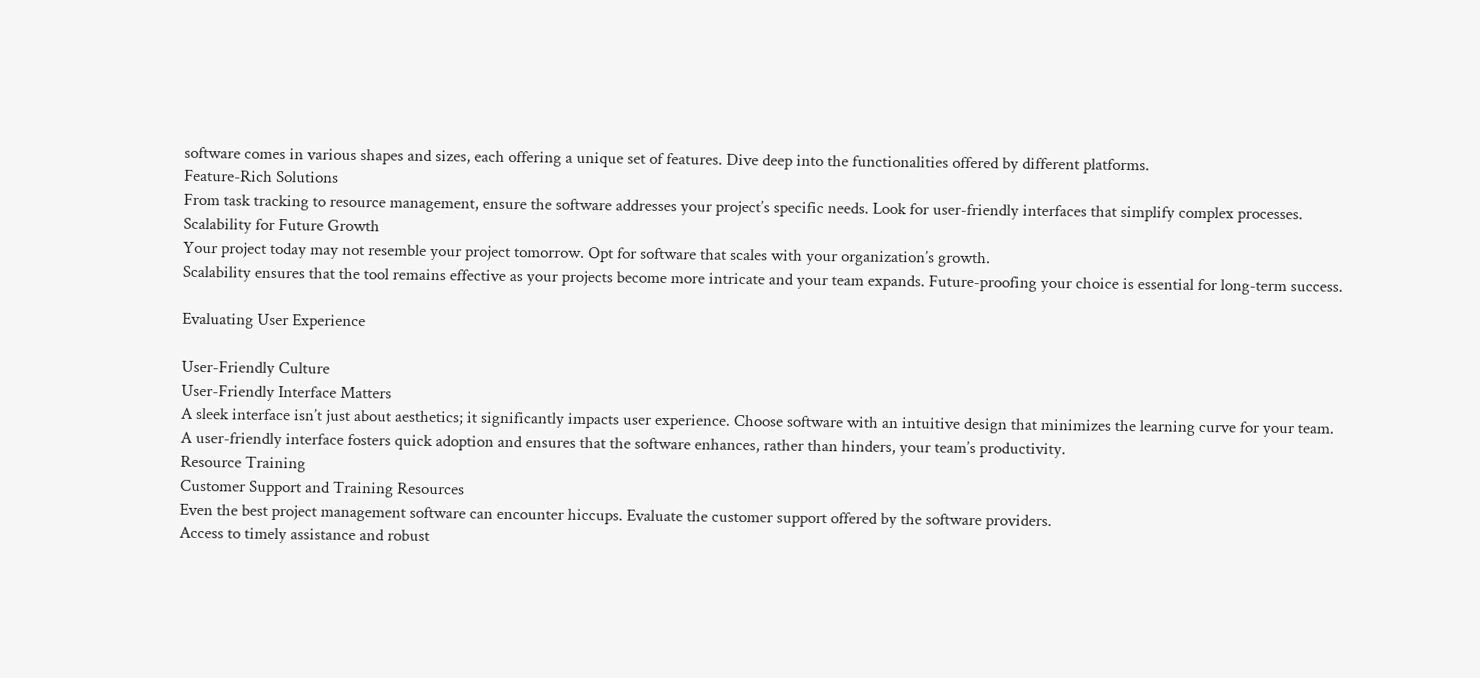software comes in various shapes and sizes, each offering a unique set of features. Dive deep into the functionalities offered by different platforms.
Feature-Rich Solutions
From task tracking to resource management, ensure the software addresses your project’s specific needs. Look for user-friendly interfaces that simplify complex processes.
Scalability for Future Growth
Your project today may not resemble your project tomorrow. Opt for software that scales with your organization’s growth.
Scalability ensures that the tool remains effective as your projects become more intricate and your team expands. Future-proofing your choice is essential for long-term success.

Evaluating User Experience

User-Friendly Culture
User-Friendly Interface Matters
A sleek interface isn’t just about aesthetics; it significantly impacts user experience. Choose software with an intuitive design that minimizes the learning curve for your team.
A user-friendly interface fosters quick adoption and ensures that the software enhances, rather than hinders, your team’s productivity.
Resource Training
Customer Support and Training Resources
Even the best project management software can encounter hiccups. Evaluate the customer support offered by the software providers.
Access to timely assistance and robust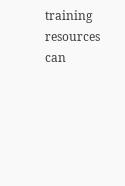training resources can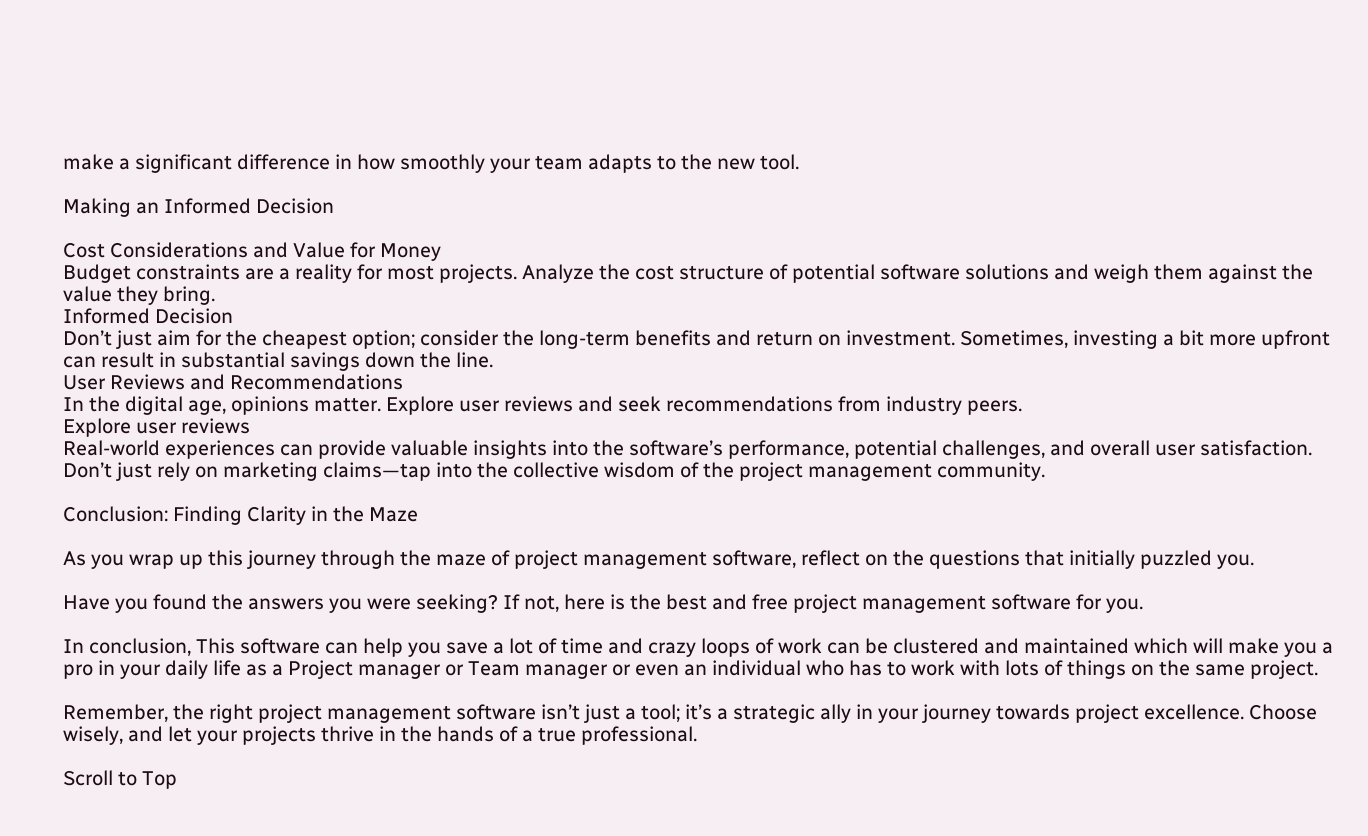make a significant difference in how smoothly your team adapts to the new tool.

Making an Informed Decision

Cost Considerations and Value for Money
Budget constraints are a reality for most projects. Analyze the cost structure of potential software solutions and weigh them against the value they bring.
Informed Decision
Don’t just aim for the cheapest option; consider the long-term benefits and return on investment. Sometimes, investing a bit more upfront can result in substantial savings down the line.
User Reviews and Recommendations
In the digital age, opinions matter. Explore user reviews and seek recommendations from industry peers.
Explore user reviews
Real-world experiences can provide valuable insights into the software’s performance, potential challenges, and overall user satisfaction. Don’t just rely on marketing claims—tap into the collective wisdom of the project management community.

Conclusion: Finding Clarity in the Maze

As you wrap up this journey through the maze of project management software, reflect on the questions that initially puzzled you.

Have you found the answers you were seeking? If not, here is the best and free project management software for you.

In conclusion, This software can help you save a lot of time and crazy loops of work can be clustered and maintained which will make you a pro in your daily life as a Project manager or Team manager or even an individual who has to work with lots of things on the same project.

Remember, the right project management software isn’t just a tool; it’s a strategic ally in your journey towards project excellence. Choose wisely, and let your projects thrive in the hands of a true professional.

Scroll to Top